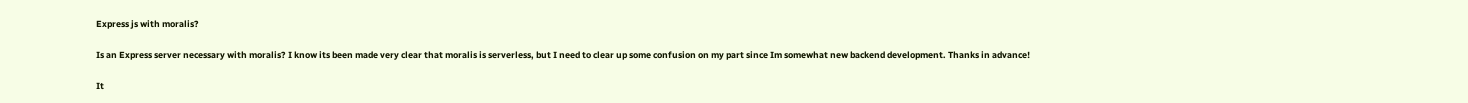Express js with moralis?

Is an Express server necessary with moralis? I know its been made very clear that moralis is serverless, but I need to clear up some confusion on my part since Im somewhat new backend development. Thanks in advance!

It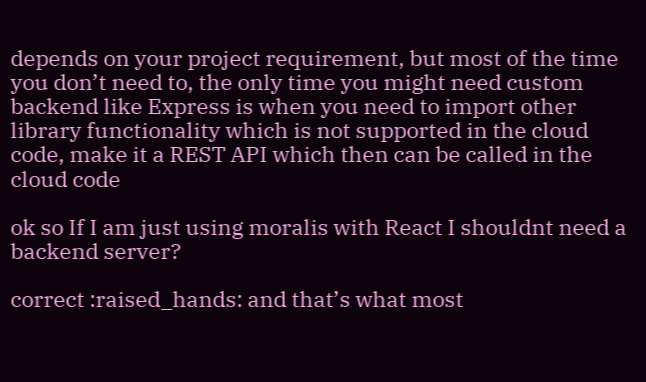depends on your project requirement, but most of the time you don’t need to, the only time you might need custom backend like Express is when you need to import other library functionality which is not supported in the cloud code, make it a REST API which then can be called in the cloud code

ok so If I am just using moralis with React I shouldnt need a backend server?

correct :raised_hands: and that’s what most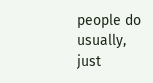people do usually, just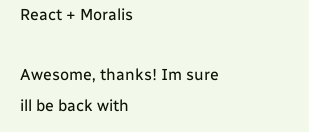React + Moralis

Awesome, thanks! Im sure ill be back with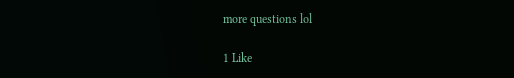more questions lol

1 Like